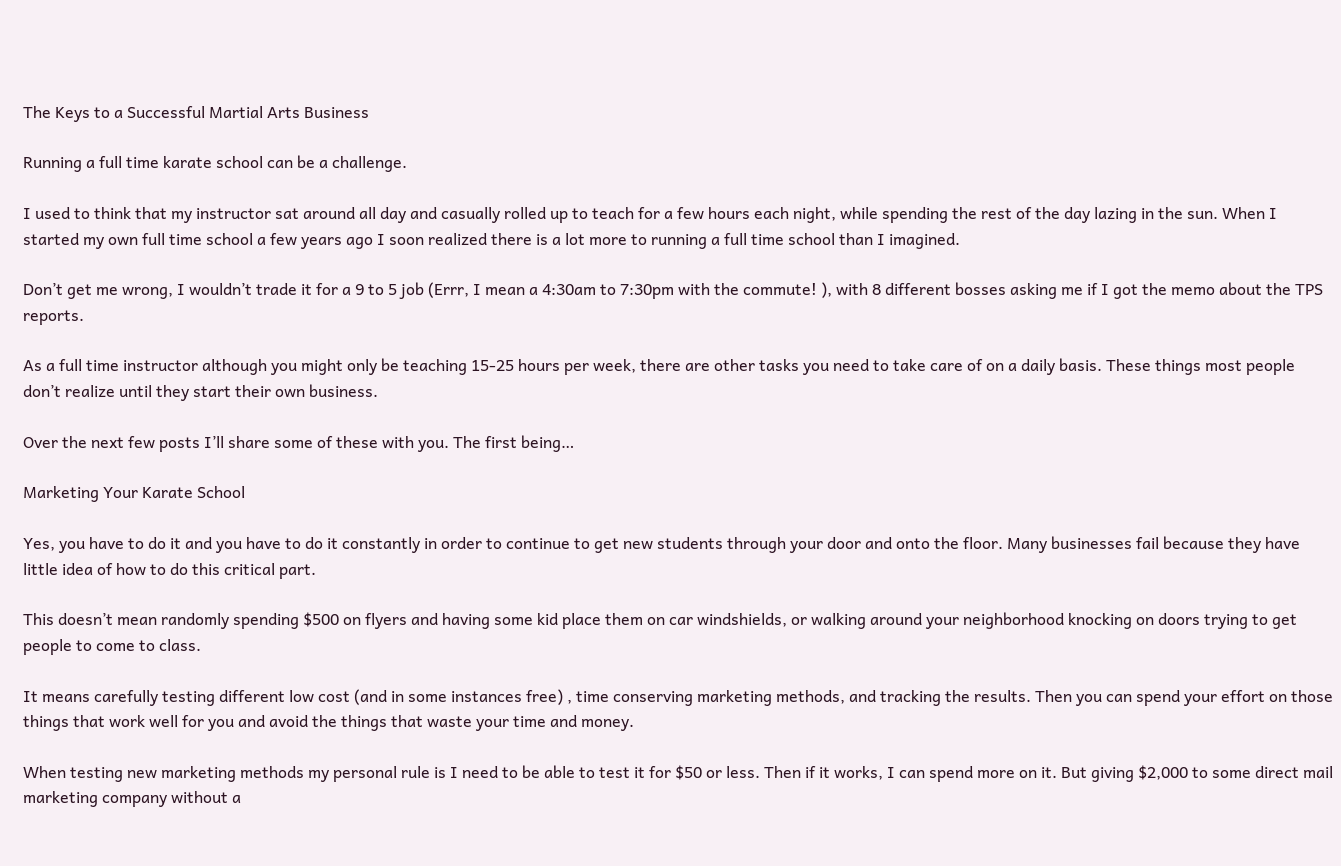The Keys to a Successful Martial Arts Business

Running a full time karate school can be a challenge.

I used to think that my instructor sat around all day and casually rolled up to teach for a few hours each night, while spending the rest of the day lazing in the sun. When I started my own full time school a few years ago I soon realized there is a lot more to running a full time school than I imagined.

Don’t get me wrong, I wouldn’t trade it for a 9 to 5 job (Errr, I mean a 4:30am to 7:30pm with the commute! ), with 8 different bosses asking me if I got the memo about the TPS reports.

As a full time instructor although you might only be teaching 15-25 hours per week, there are other tasks you need to take care of on a daily basis. These things most people don’t realize until they start their own business.

Over the next few posts I’ll share some of these with you. The first being…

Marketing Your Karate School

Yes, you have to do it and you have to do it constantly in order to continue to get new students through your door and onto the floor. Many businesses fail because they have little idea of how to do this critical part.

This doesn’t mean randomly spending $500 on flyers and having some kid place them on car windshields, or walking around your neighborhood knocking on doors trying to get people to come to class.

It means carefully testing different low cost (and in some instances free) , time conserving marketing methods, and tracking the results. Then you can spend your effort on those things that work well for you and avoid the things that waste your time and money.

When testing new marketing methods my personal rule is I need to be able to test it for $50 or less. Then if it works, I can spend more on it. But giving $2,000 to some direct mail marketing company without a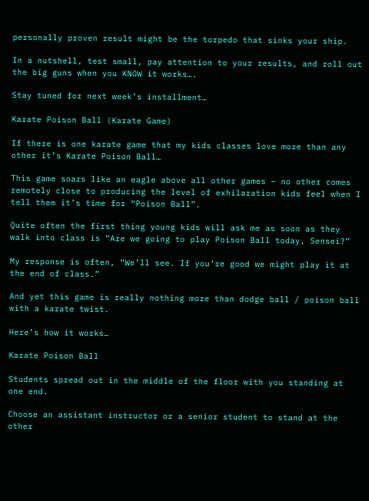personally proven result might be the torpedo that sinks your ship.

In a nutshell, test small, pay attention to your results, and roll out the big guns when you KNOW it works….

Stay tuned for next week’s installment…

Karate Poison Ball (Karate Game)

If there is one karate game that my kids classes love more than any other it’s Karate Poison Ball…

This game soars like an eagle above all other games – no other comes remotely close to producing the level of exhilaration kids feel when I tell them it’s time for “Poison Ball”.

Quite often the first thing young kids will ask me as soon as they walk into class is “Are we going to play Poison Ball today, Sensei?”

My response is often, “We’ll see. If you’re good we might play it at the end of class.”

And yet this game is really nothing more than dodge ball / poison ball with a karate twist.

Here’s how it works…

Karate Poison Ball

Students spread out in the middle of the floor with you standing at one end.

Choose an assistant instructor or a senior student to stand at the other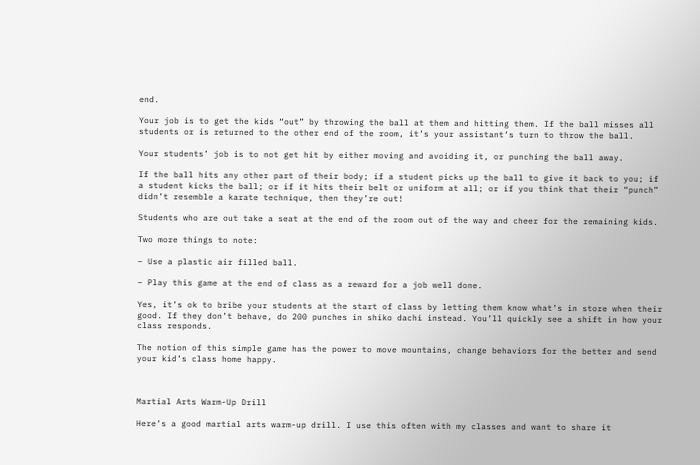end.

Your job is to get the kids “out” by throwing the ball at them and hitting them. If the ball misses all students or is returned to the other end of the room, it’s your assistant’s turn to throw the ball.

Your students’ job is to not get hit by either moving and avoiding it, or punching the ball away.

If the ball hits any other part of their body; if a student picks up the ball to give it back to you; if a student kicks the ball; or if it hits their belt or uniform at all; or if you think that their “punch” didn’t resemble a karate technique, then they’re out!

Students who are out take a seat at the end of the room out of the way and cheer for the remaining kids.

Two more things to note:

– Use a plastic air filled ball.

– Play this game at the end of class as a reward for a job well done.

Yes, it’s ok to bribe your students at the start of class by letting them know what’s in store when their good. If they don’t behave, do 200 punches in shiko dachi instead. You’ll quickly see a shift in how your class responds.

The notion of this simple game has the power to move mountains, change behaviors for the better and send your kid’s class home happy.



Martial Arts Warm-Up Drill

Here’s a good martial arts warm-up drill. I use this often with my classes and want to share it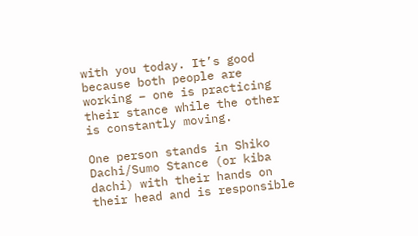with you today. It’s good because both people are working – one is practicing their stance while the other is constantly moving.

One person stands in Shiko Dachi/Sumo Stance (or kiba dachi) with their hands on their head and is responsible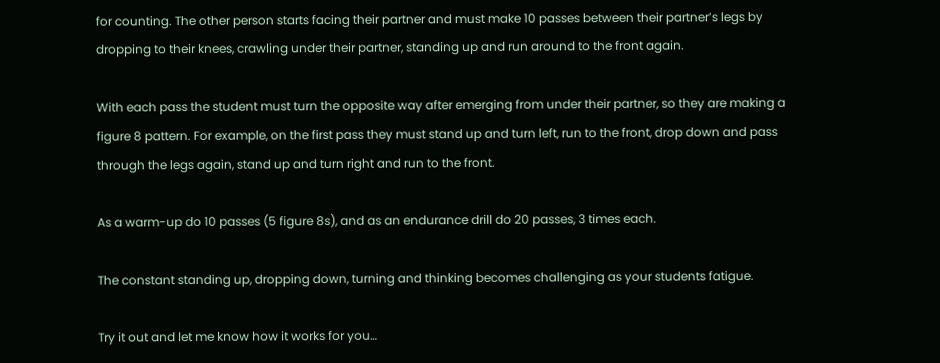for counting. The other person starts facing their partner and must make 10 passes between their partner’s legs by dropping to their knees, crawling under their partner, standing up and run around to the front again.

With each pass the student must turn the opposite way after emerging from under their partner, so they are making a figure 8 pattern. For example, on the first pass they must stand up and turn left, run to the front, drop down and pass through the legs again, stand up and turn right and run to the front.

As a warm-up do 10 passes (5 figure 8s), and as an endurance drill do 20 passes, 3 times each.

The constant standing up, dropping down, turning and thinking becomes challenging as your students fatigue.

Try it out and let me know how it works for you…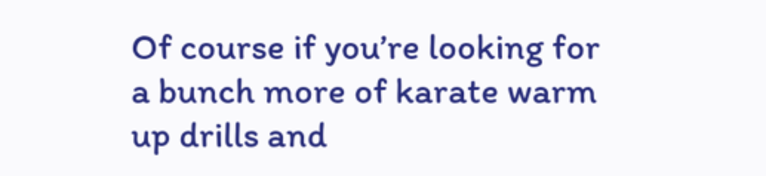Of course if you’re looking for a bunch more of karate warm up drills and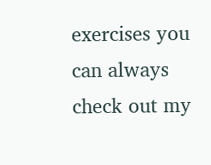exercises you can always check out my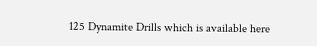125 Dynamite Drills which is available here